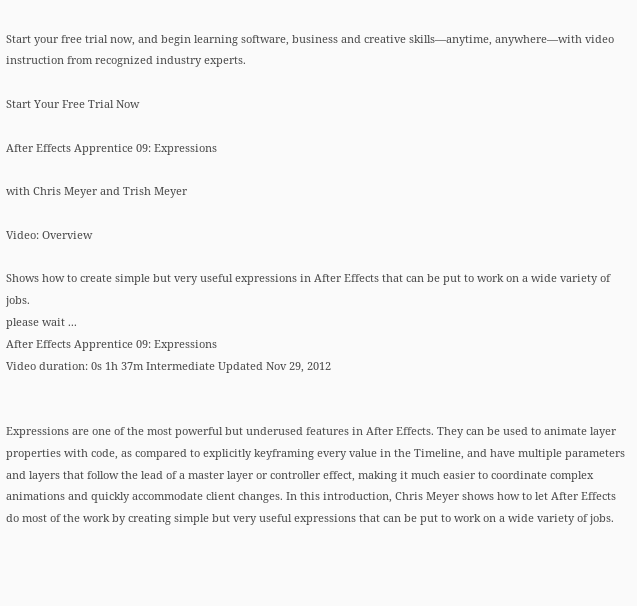Start your free trial now, and begin learning software, business and creative skills—anytime, anywhere—with video instruction from recognized industry experts.

Start Your Free Trial Now

After Effects Apprentice 09: Expressions

with Chris Meyer and Trish Meyer

Video: Overview

Shows how to create simple but very useful expressions in After Effects that can be put to work on a wide variety of jobs.
please wait ...
After Effects Apprentice 09: Expressions
Video duration: 0s 1h 37m Intermediate Updated Nov 29, 2012


Expressions are one of the most powerful but underused features in After Effects. They can be used to animate layer properties with code, as compared to explicitly keyframing every value in the Timeline, and have multiple parameters and layers that follow the lead of a master layer or controller effect, making it much easier to coordinate complex animations and quickly accommodate client changes. In this introduction, Chris Meyer shows how to let After Effects do most of the work by creating simple but very useful expressions that can be put to work on a wide variety of jobs.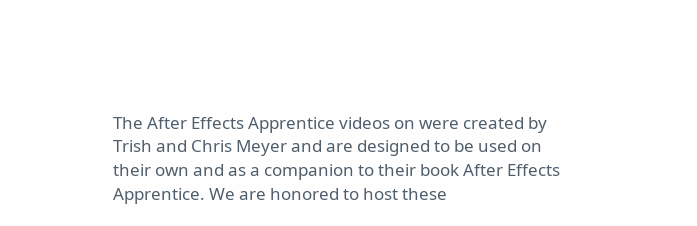The After Effects Apprentice videos on were created by Trish and Chris Meyer and are designed to be used on their own and as a companion to their book After Effects Apprentice. We are honored to host these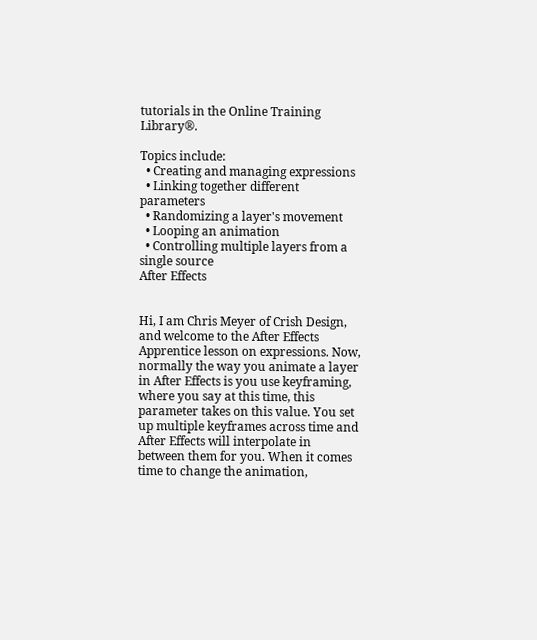tutorials in the Online Training Library®.

Topics include:
  • Creating and managing expressions
  • Linking together different parameters
  • Randomizing a layer's movement
  • Looping an animation
  • Controlling multiple layers from a single source
After Effects


Hi, I am Chris Meyer of Crish Design, and welcome to the After Effects Apprentice lesson on expressions. Now, normally the way you animate a layer in After Effects is you use keyframing, where you say at this time, this parameter takes on this value. You set up multiple keyframes across time and After Effects will interpolate in between them for you. When it comes time to change the animation,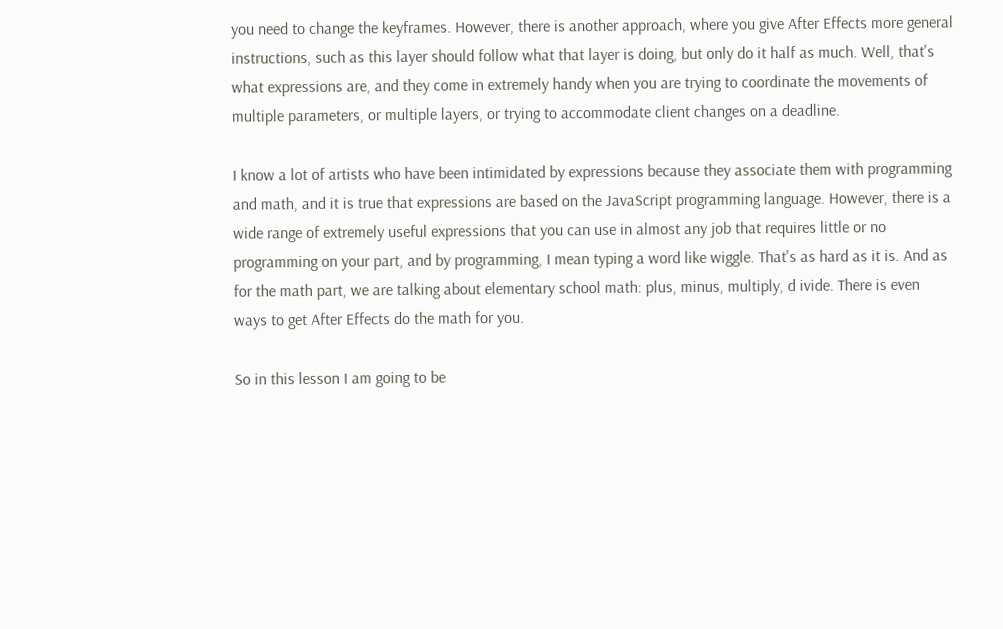you need to change the keyframes. However, there is another approach, where you give After Effects more general instructions, such as this layer should follow what that layer is doing, but only do it half as much. Well, that's what expressions are, and they come in extremely handy when you are trying to coordinate the movements of multiple parameters, or multiple layers, or trying to accommodate client changes on a deadline.

I know a lot of artists who have been intimidated by expressions because they associate them with programming and math, and it is true that expressions are based on the JavaScript programming language. However, there is a wide range of extremely useful expressions that you can use in almost any job that requires little or no programming on your part, and by programming, I mean typing a word like wiggle. That's as hard as it is. And as for the math part, we are talking about elementary school math: plus, minus, multiply, d ivide. There is even ways to get After Effects do the math for you.

So in this lesson I am going to be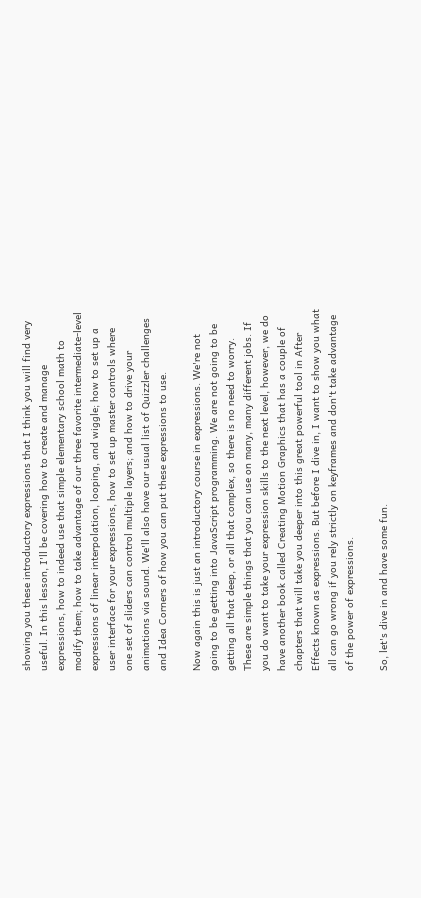showing you these introductory expressions that I think you will find very useful. In this lesson, I'll be covering how to create and manage expressions, how to indeed use that simple elementary school math to modify them; how to take advantage of our three favorite intermediate-level expressions of linear interpolation, looping, and wiggle; how to set up a user interface for your expressions, how to set up master controls where one set of sliders can control multiple layers; and how to drive your animations via sound. We'll also have our usual list of Quizzler challenges and Idea Corners of how you can put these expressions to use.

Now again this is just an introductory course in expressions. We're not going to be getting into JavaScript programming. We are not going to be getting all that deep, or all that complex, so there is no need to worry. These are simple things that you can use on many, many different jobs. If you do want to take your expression skills to the next level, however, we do have another book called Creating Motion Graphics that has a couple of chapters that will take you deeper into this great powerful tool in After Effects known as expressions. But before I dive in, I want to show you what all can go wrong if you rely strictly on keyframes and don't take advantage of the power of expressions.

So, let's dive in and have some fun.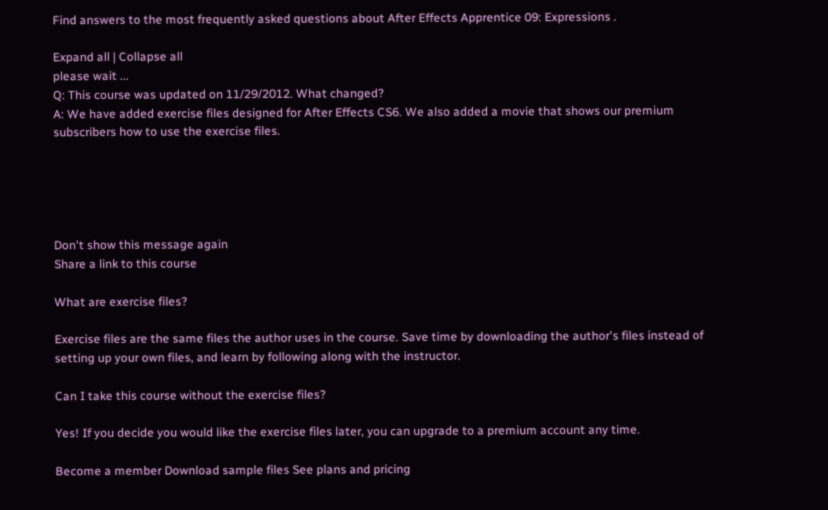Find answers to the most frequently asked questions about After Effects Apprentice 09: Expressions .

Expand all | Collapse all
please wait ...
Q: This course was updated on 11/29/2012. What changed?
A: We have added exercise files designed for After Effects CS6. We also added a movie that shows our premium subscribers how to use the exercise files.





Don't show this message again
Share a link to this course

What are exercise files?

Exercise files are the same files the author uses in the course. Save time by downloading the author's files instead of setting up your own files, and learn by following along with the instructor.

Can I take this course without the exercise files?

Yes! If you decide you would like the exercise files later, you can upgrade to a premium account any time.

Become a member Download sample files See plans and pricing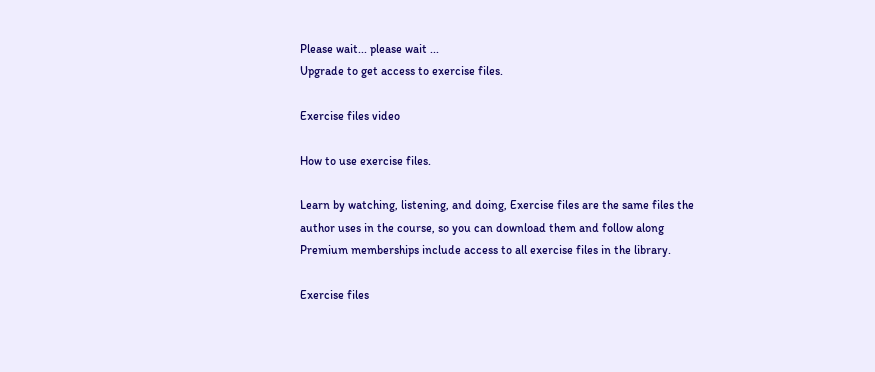Please wait... please wait ...
Upgrade to get access to exercise files.

Exercise files video

How to use exercise files.

Learn by watching, listening, and doing, Exercise files are the same files the author uses in the course, so you can download them and follow along Premium memberships include access to all exercise files in the library.

Exercise files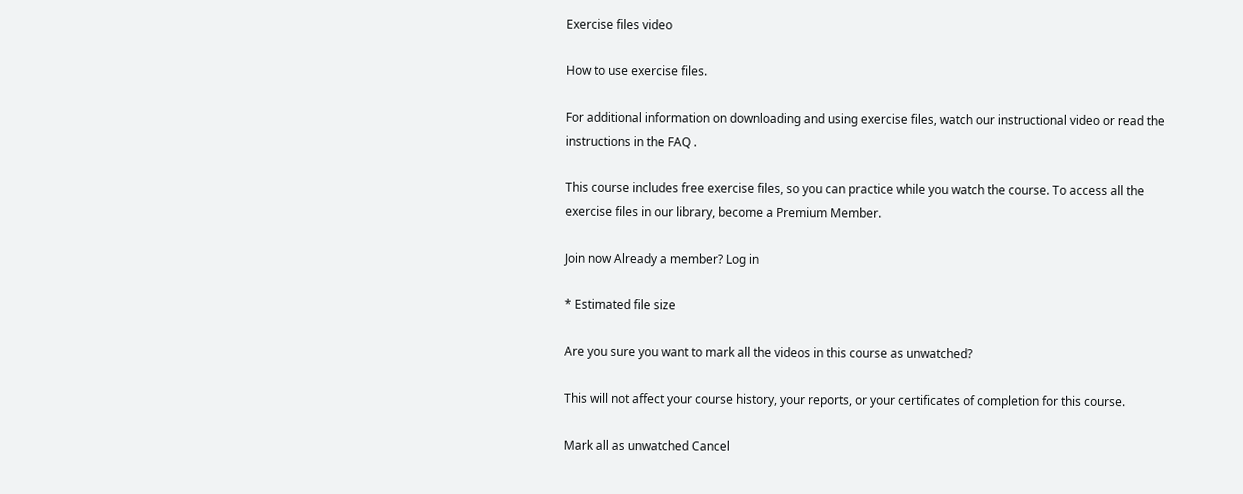Exercise files video

How to use exercise files.

For additional information on downloading and using exercise files, watch our instructional video or read the instructions in the FAQ .

This course includes free exercise files, so you can practice while you watch the course. To access all the exercise files in our library, become a Premium Member.

Join now Already a member? Log in

* Estimated file size

Are you sure you want to mark all the videos in this course as unwatched?

This will not affect your course history, your reports, or your certificates of completion for this course.

Mark all as unwatched Cancel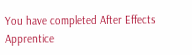You have completed After Effects Apprentice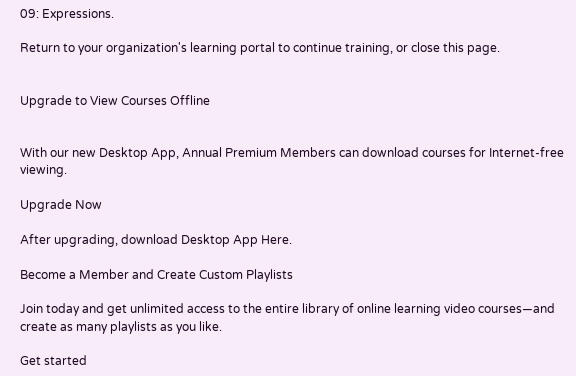09: Expressions.

Return to your organization's learning portal to continue training, or close this page.


Upgrade to View Courses Offline


With our new Desktop App, Annual Premium Members can download courses for Internet-free viewing.

Upgrade Now

After upgrading, download Desktop App Here.

Become a Member and Create Custom Playlists

Join today and get unlimited access to the entire library of online learning video courses—and create as many playlists as you like.

Get started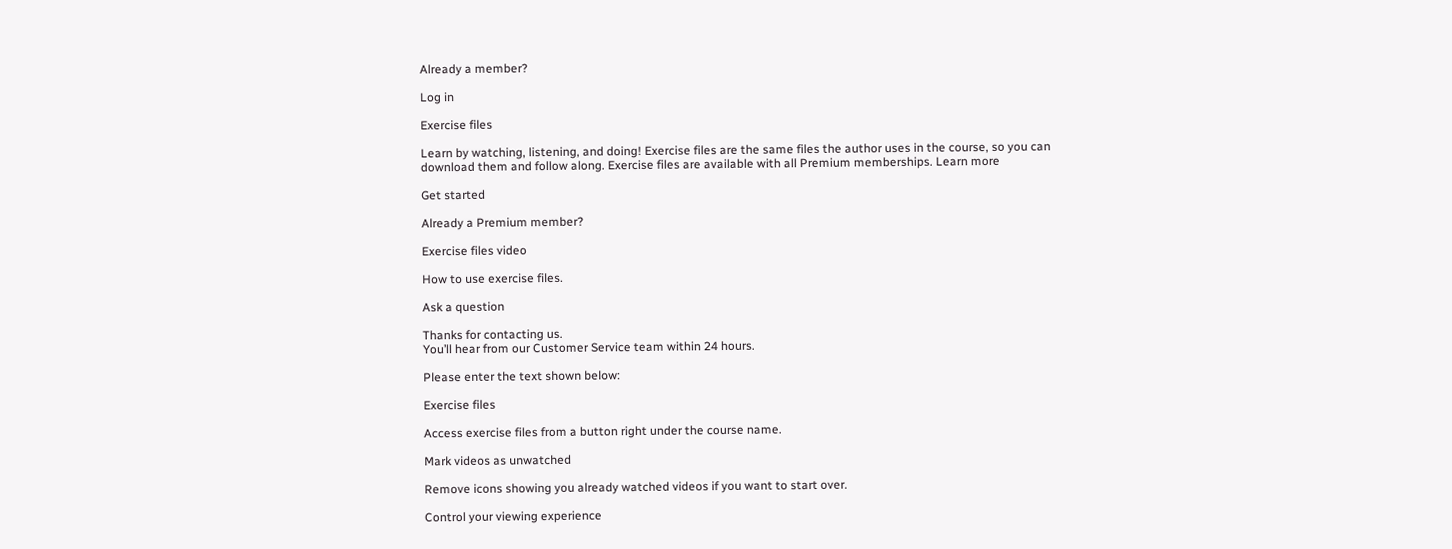Already a member?

Log in

Exercise files

Learn by watching, listening, and doing! Exercise files are the same files the author uses in the course, so you can download them and follow along. Exercise files are available with all Premium memberships. Learn more

Get started

Already a Premium member?

Exercise files video

How to use exercise files.

Ask a question

Thanks for contacting us.
You’ll hear from our Customer Service team within 24 hours.

Please enter the text shown below:

Exercise files

Access exercise files from a button right under the course name.

Mark videos as unwatched

Remove icons showing you already watched videos if you want to start over.

Control your viewing experience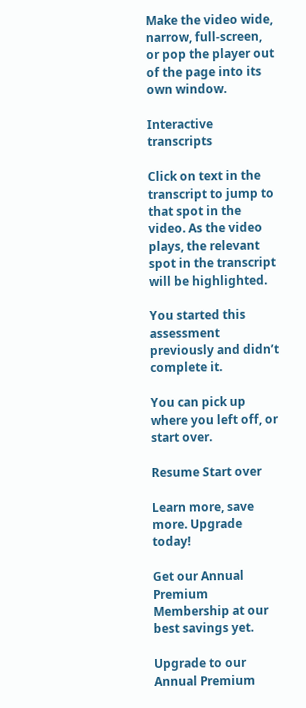Make the video wide, narrow, full-screen, or pop the player out of the page into its own window.

Interactive transcripts

Click on text in the transcript to jump to that spot in the video. As the video plays, the relevant spot in the transcript will be highlighted.

You started this assessment previously and didn’t complete it.

You can pick up where you left off, or start over.

Resume Start over

Learn more, save more. Upgrade today!

Get our Annual Premium Membership at our best savings yet.

Upgrade to our Annual Premium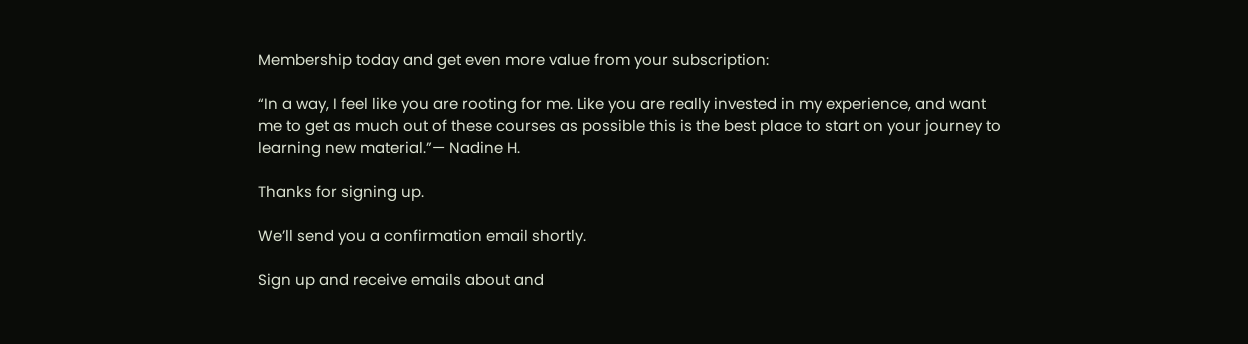Membership today and get even more value from your subscription:

“In a way, I feel like you are rooting for me. Like you are really invested in my experience, and want me to get as much out of these courses as possible this is the best place to start on your journey to learning new material.”— Nadine H.

Thanks for signing up.

We’ll send you a confirmation email shortly.

Sign up and receive emails about and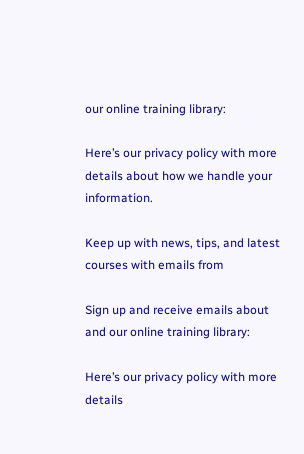our online training library:

Here’s our privacy policy with more details about how we handle your information.

Keep up with news, tips, and latest courses with emails from

Sign up and receive emails about and our online training library:

Here’s our privacy policy with more details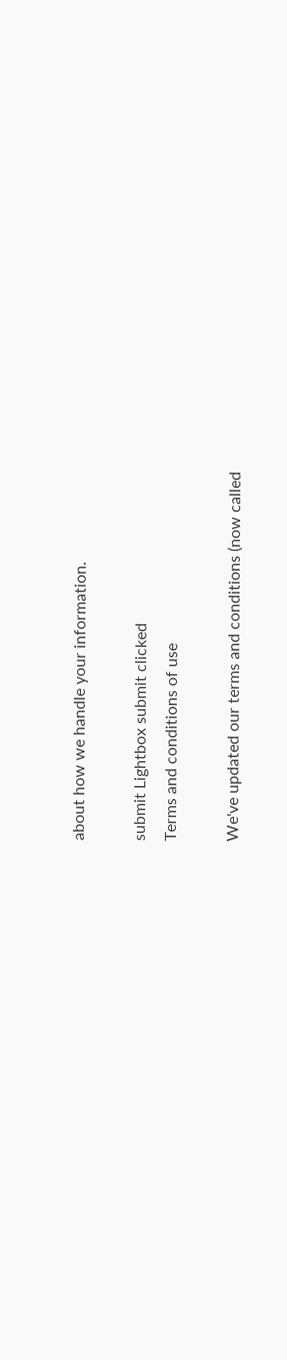about how we handle your information.

submit Lightbox submit clicked
Terms and conditions of use

We've updated our terms and conditions (now called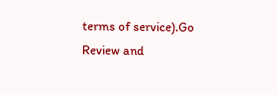terms of service).Go
Review and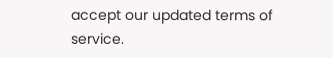accept our updated terms of service.